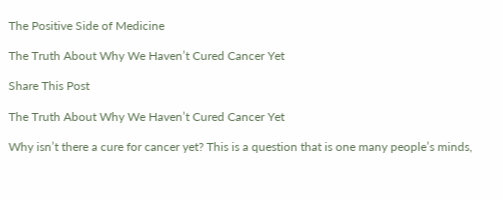The Positive Side of Medicine

The Truth About Why We Haven’t Cured Cancer Yet

Share This Post

The Truth About Why We Haven’t Cured Cancer Yet

Why isn’t there a cure for cancer yet? This is a question that is one many people’s minds,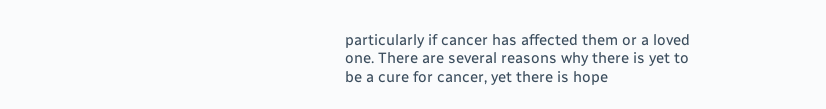particularly if cancer has affected them or a loved one. There are several reasons why there is yet to be a cure for cancer, yet there is hope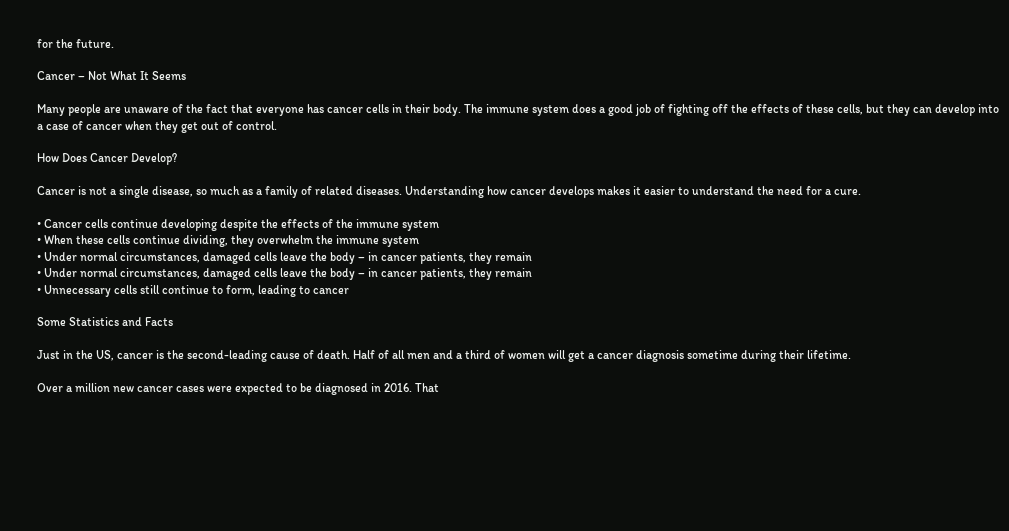for the future.

Cancer – Not What It Seems

Many people are unaware of the fact that everyone has cancer cells in their body. The immune system does a good job of fighting off the effects of these cells, but they can develop into a case of cancer when they get out of control.

How Does Cancer Develop?

Cancer is not a single disease, so much as a family of related diseases. Understanding how cancer develops makes it easier to understand the need for a cure.

• Cancer cells continue developing despite the effects of the immune system
• When these cells continue dividing, they overwhelm the immune system
• Under normal circumstances, damaged cells leave the body – in cancer patients, they remain
• Under normal circumstances, damaged cells leave the body – in cancer patients, they remain
• Unnecessary cells still continue to form, leading to cancer

Some Statistics and Facts

Just in the US, cancer is the second-leading cause of death. Half of all men and a third of women will get a cancer diagnosis sometime during their lifetime.

Over a million new cancer cases were expected to be diagnosed in 2016. That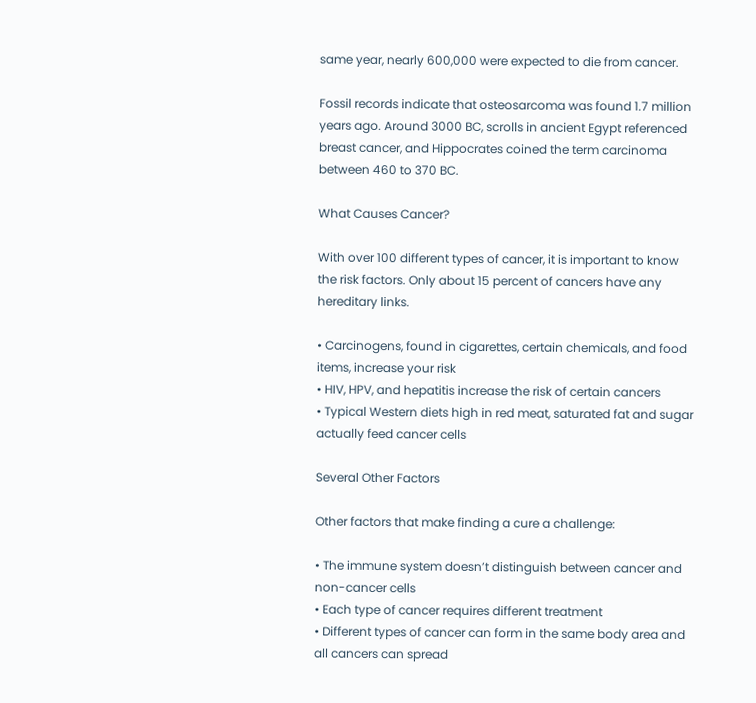same year, nearly 600,000 were expected to die from cancer.

Fossil records indicate that osteosarcoma was found 1.7 million years ago. Around 3000 BC, scrolls in ancient Egypt referenced breast cancer, and Hippocrates coined the term carcinoma between 460 to 370 BC.

What Causes Cancer?

With over 100 different types of cancer, it is important to know the risk factors. Only about 15 percent of cancers have any hereditary links.

• Carcinogens, found in cigarettes, certain chemicals, and food items, increase your risk
• HIV, HPV, and hepatitis increase the risk of certain cancers
• Typical Western diets high in red meat, saturated fat and sugar actually feed cancer cells

Several Other Factors

Other factors that make finding a cure a challenge:

• The immune system doesn’t distinguish between cancer and non-cancer cells
• Each type of cancer requires different treatment
• Different types of cancer can form in the same body area and all cancers can spread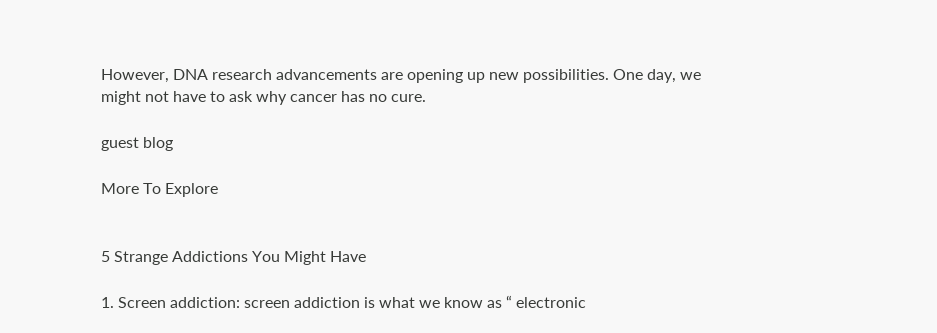However, DNA research advancements are opening up new possibilities. One day, we might not have to ask why cancer has no cure.

guest blog

More To Explore


5 Strange Addictions You Might Have

1. Screen addiction: screen addiction is what we know as “ electronic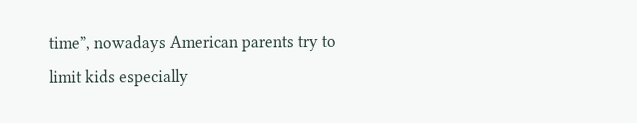time”, nowadays American parents try to limit kids especially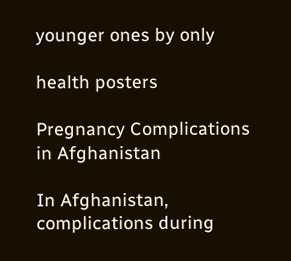younger ones by only

health posters

Pregnancy Complications in Afghanistan

In Afghanistan, complications during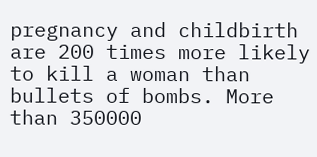pregnancy and childbirth are 200 times more likely to kill a woman than bullets of bombs. More than 350000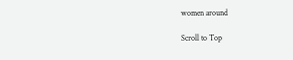women around

Scroll to Top